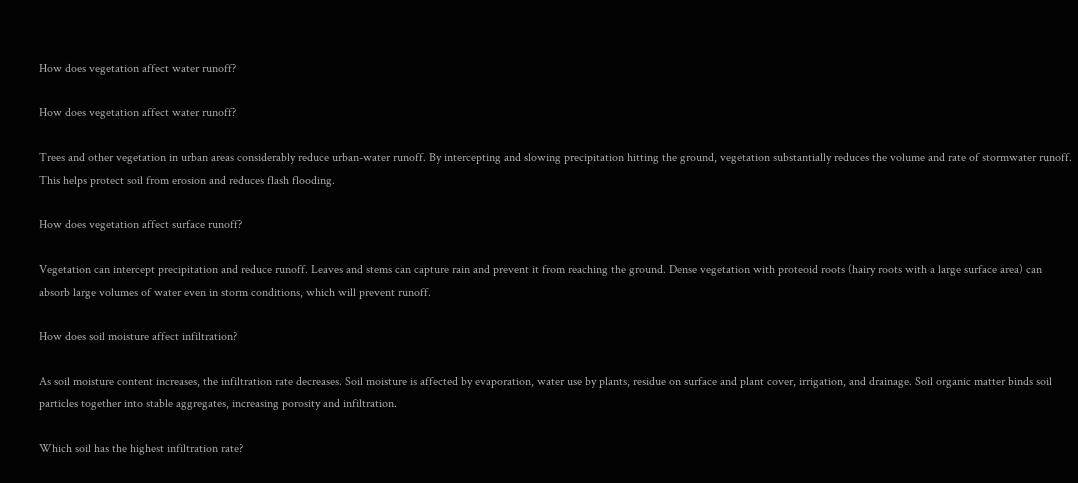How does vegetation affect water runoff?

How does vegetation affect water runoff?

Trees and other vegetation in urban areas considerably reduce urban-water runoff. By intercepting and slowing precipitation hitting the ground, vegetation substantially reduces the volume and rate of stormwater runoff. This helps protect soil from erosion and reduces flash flooding.

How does vegetation affect surface runoff?

Vegetation can intercept precipitation and reduce runoff. Leaves and stems can capture rain and prevent it from reaching the ground. Dense vegetation with proteoid roots (hairy roots with a large surface area) can absorb large volumes of water even in storm conditions, which will prevent runoff.

How does soil moisture affect infiltration?

As soil moisture content increases, the infiltration rate decreases. Soil moisture is affected by evaporation, water use by plants, residue on surface and plant cover, irrigation, and drainage. Soil organic matter binds soil particles together into stable aggregates, increasing porosity and infiltration.

Which soil has the highest infiltration rate?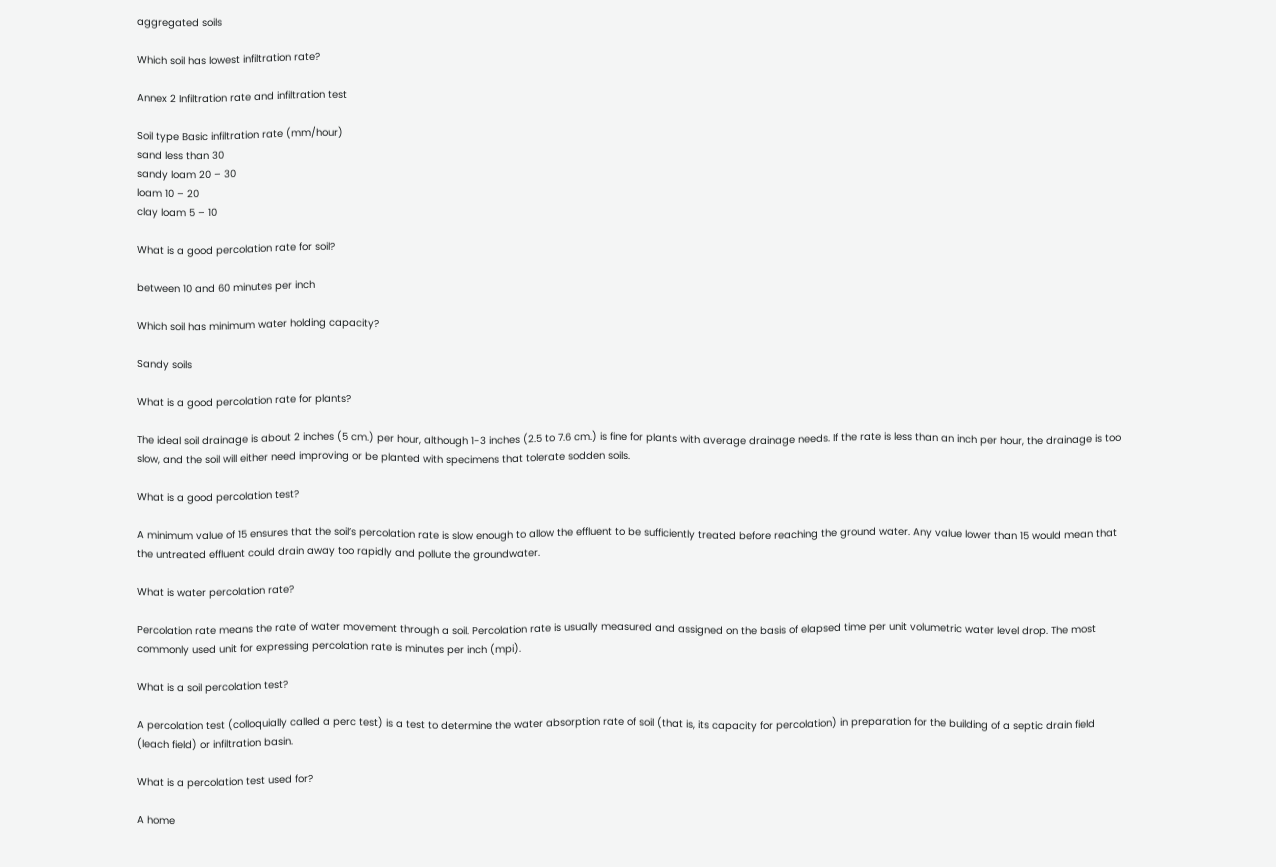aggregated soils

Which soil has lowest infiltration rate?

Annex 2 Infiltration rate and infiltration test

Soil type Basic infiltration rate (mm/hour)
sand less than 30
sandy loam 20 – 30
loam 10 – 20
clay loam 5 – 10

What is a good percolation rate for soil?

between 10 and 60 minutes per inch

Which soil has minimum water holding capacity?

Sandy soils

What is a good percolation rate for plants?

The ideal soil drainage is about 2 inches (5 cm.) per hour, although 1-3 inches (2.5 to 7.6 cm.) is fine for plants with average drainage needs. If the rate is less than an inch per hour, the drainage is too slow, and the soil will either need improving or be planted with specimens that tolerate sodden soils.

What is a good percolation test?

A minimum value of 15 ensures that the soil’s percolation rate is slow enough to allow the effluent to be sufficiently treated before reaching the ground water. Any value lower than 15 would mean that the untreated effluent could drain away too rapidly and pollute the groundwater.

What is water percolation rate?

Percolation rate means the rate of water movement through a soil. Percolation rate is usually measured and assigned on the basis of elapsed time per unit volumetric water level drop. The most commonly used unit for expressing percolation rate is minutes per inch (mpi).

What is a soil percolation test?

A percolation test (colloquially called a perc test) is a test to determine the water absorption rate of soil (that is, its capacity for percolation) in preparation for the building of a septic drain field (leach field) or infiltration basin.

What is a percolation test used for?

A home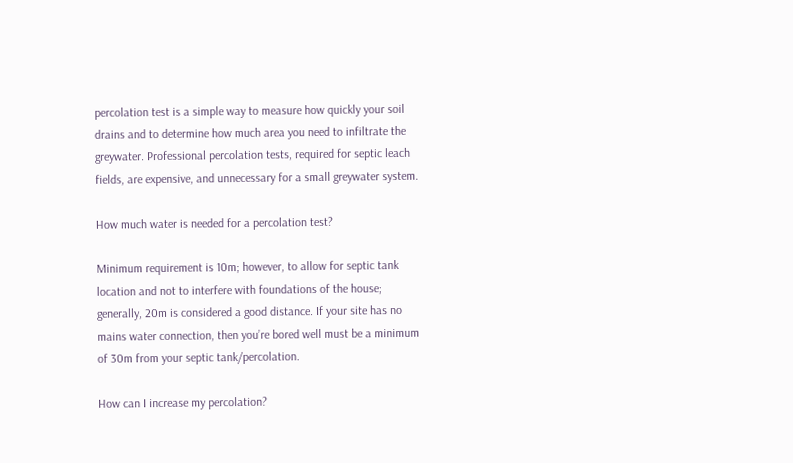percolation test is a simple way to measure how quickly your soil drains and to determine how much area you need to infiltrate the greywater. Professional percolation tests, required for septic leach fields, are expensive, and unnecessary for a small greywater system.

How much water is needed for a percolation test?

Minimum requirement is 10m; however, to allow for septic tank location and not to interfere with foundations of the house; generally, 20m is considered a good distance. If your site has no mains water connection, then you’re bored well must be a minimum of 30m from your septic tank/percolation.

How can I increase my percolation?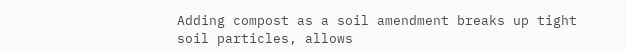Adding compost as a soil amendment breaks up tight soil particles, allows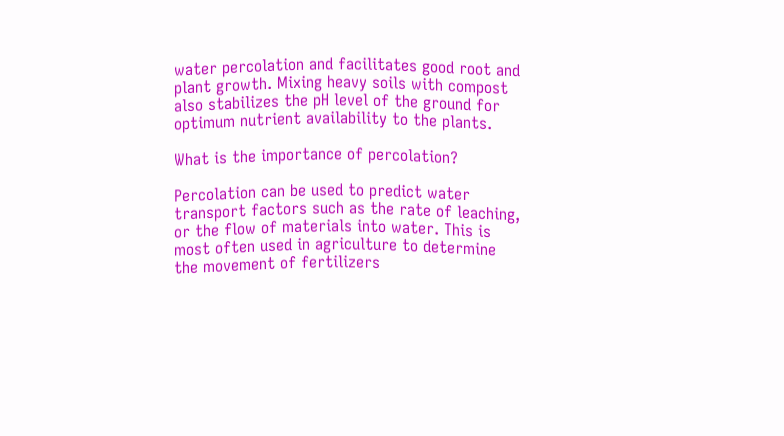water percolation and facilitates good root and plant growth. Mixing heavy soils with compost also stabilizes the pH level of the ground for optimum nutrient availability to the plants.

What is the importance of percolation?

Percolation can be used to predict water transport factors such as the rate of leaching, or the flow of materials into water. This is most often used in agriculture to determine the movement of fertilizers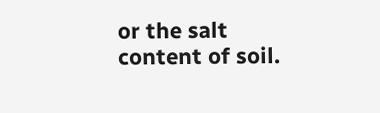or the salt content of soil.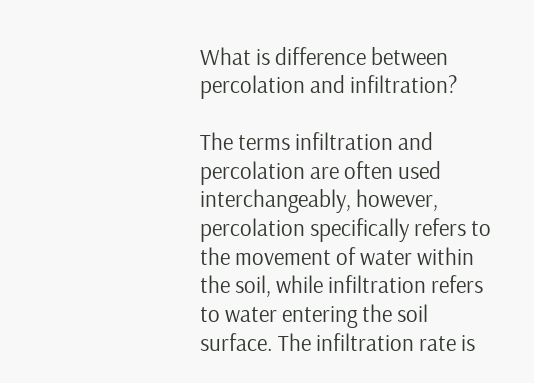What is difference between percolation and infiltration?

The terms infiltration and percolation are often used interchangeably, however, percolation specifically refers to the movement of water within the soil, while infiltration refers to water entering the soil surface. The infiltration rate is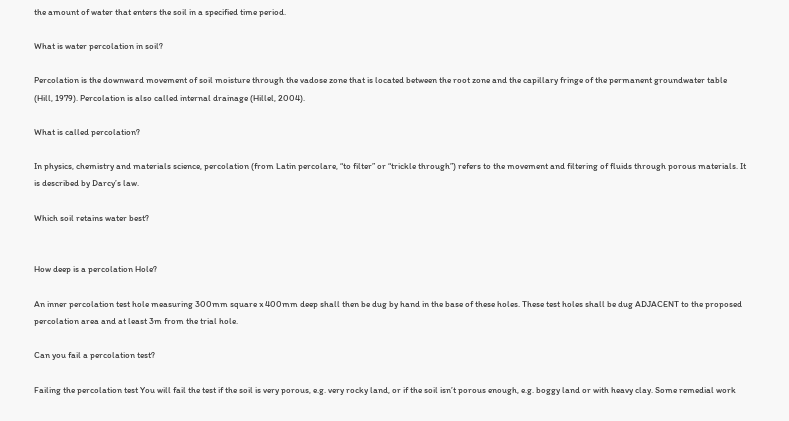the amount of water that enters the soil in a specified time period.

What is water percolation in soil?

Percolation is the downward movement of soil moisture through the vadose zone that is located between the root zone and the capillary fringe of the permanent groundwater table (Hill, 1979). Percolation is also called internal drainage (Hillel, 2004).

What is called percolation?

In physics, chemistry and materials science, percolation (from Latin percolare, “to filter” or “trickle through”) refers to the movement and filtering of fluids through porous materials. It is described by Darcy’s law.

Which soil retains water best?


How deep is a percolation Hole?

An inner percolation test hole measuring 300mm square x 400mm deep shall then be dug by hand in the base of these holes. These test holes shall be dug ADJACENT to the proposed percolation area and at least 3m from the trial hole.

Can you fail a percolation test?

Failing the percolation test You will fail the test if the soil is very porous, e.g. very rocky land, or if the soil isn’t porous enough, e.g. boggy land or with heavy clay. Some remedial work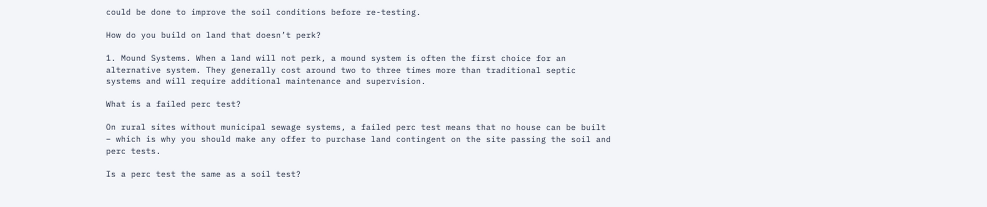could be done to improve the soil conditions before re-testing.

How do you build on land that doesn’t perk?

1. Mound Systems. When a land will not perk, a mound system is often the first choice for an alternative system. They generally cost around two to three times more than traditional septic systems and will require additional maintenance and supervision.

What is a failed perc test?

On rural sites without municipal sewage systems, a failed perc test means that no house can be built – which is why you should make any offer to purchase land contingent on the site passing the soil and perc tests.

Is a perc test the same as a soil test?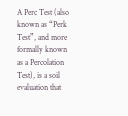A Perc Test (also known as “Perk Test”, and more formally known as a Percolation Test), is a soil evaluation that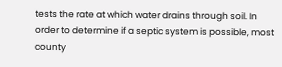tests the rate at which water drains through soil. In order to determine if a septic system is possible, most county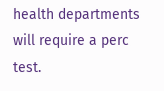health departments will require a perc test.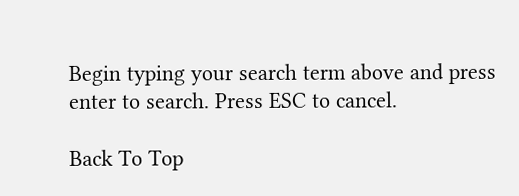Begin typing your search term above and press enter to search. Press ESC to cancel.

Back To Top